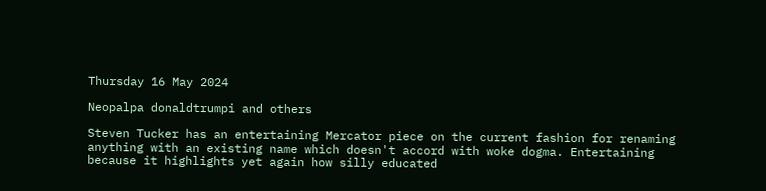Thursday 16 May 2024

Neopalpa donaldtrumpi and others

Steven Tucker has an entertaining Mercator piece on the current fashion for renaming anything with an existing name which doesn't accord with woke dogma. Entertaining because it highlights yet again how silly educated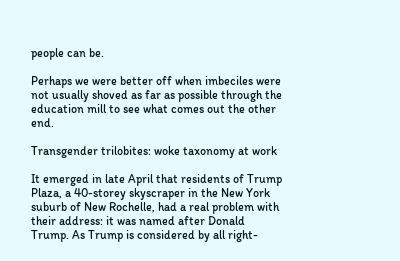people can be.

Perhaps we were better off when imbeciles were not usually shoved as far as possible through the education mill to see what comes out the other end.

Transgender trilobites: woke taxonomy at work

It emerged in late April that residents of Trump Plaza, a 40-storey skyscraper in the New York suburb of New Rochelle, had a real problem with their address: it was named after Donald Trump. As Trump is considered by all right-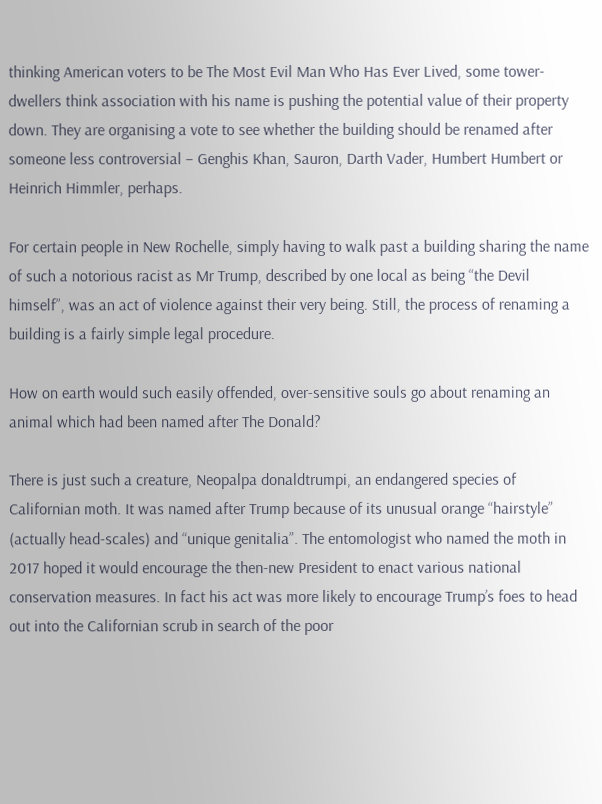thinking American voters to be The Most Evil Man Who Has Ever Lived, some tower-dwellers think association with his name is pushing the potential value of their property down. They are organising a vote to see whether the building should be renamed after someone less controversial – Genghis Khan, Sauron, Darth Vader, Humbert Humbert or Heinrich Himmler, perhaps.

For certain people in New Rochelle, simply having to walk past a building sharing the name of such a notorious racist as Mr Trump, described by one local as being “the Devil himself”, was an act of violence against their very being. Still, the process of renaming a building is a fairly simple legal procedure.

How on earth would such easily offended, over-sensitive souls go about renaming an animal which had been named after The Donald?

There is just such a creature, Neopalpa donaldtrumpi, an endangered species of Californian moth. It was named after Trump because of its unusual orange “hairstyle” (actually head-scales) and “unique genitalia”. The entomologist who named the moth in 2017 hoped it would encourage the then-new President to enact various national conservation measures. In fact his act was more likely to encourage Trump’s foes to head out into the Californian scrub in search of the poor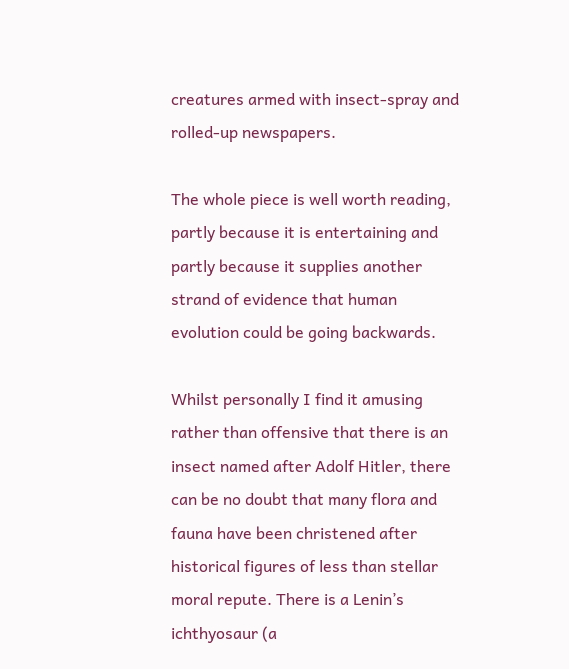creatures armed with insect-spray and rolled-up newspapers.

The whole piece is well worth reading, partly because it is entertaining and partly because it supplies another strand of evidence that human evolution could be going backwards.

Whilst personally I find it amusing rather than offensive that there is an insect named after Adolf Hitler, there can be no doubt that many flora and fauna have been christened after historical figures of less than stellar moral repute. There is a Lenin’s ichthyosaur (a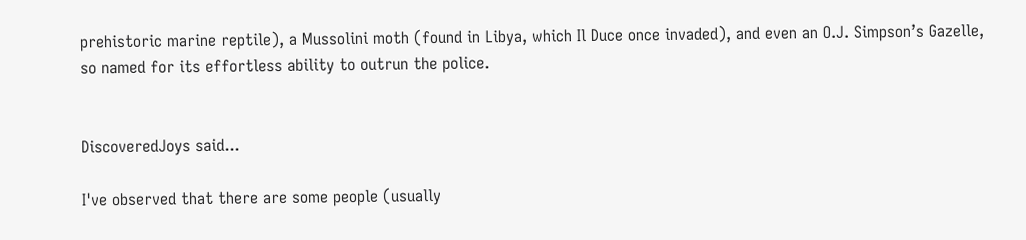prehistoric marine reptile), a Mussolini moth (found in Libya, which Il Duce once invaded), and even an O.J. Simpson’s Gazelle, so named for its effortless ability to outrun the police.


DiscoveredJoys said...

I've observed that there are some people (usually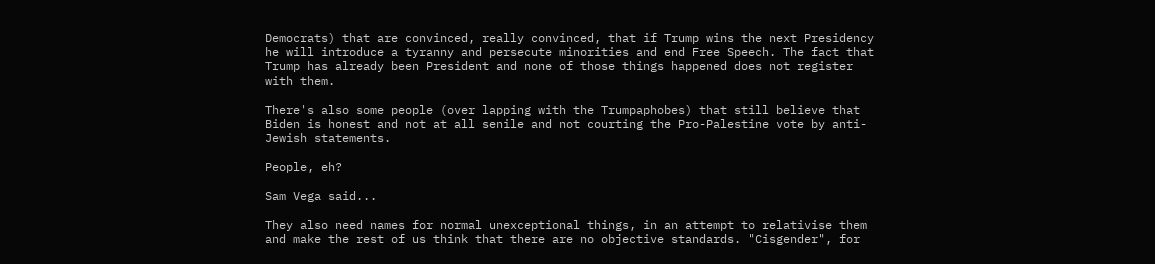Democrats) that are convinced, really convinced, that if Trump wins the next Presidency he will introduce a tyranny and persecute minorities and end Free Speech. The fact that Trump has already been President and none of those things happened does not register with them.

There's also some people (over lapping with the Trumpaphobes) that still believe that Biden is honest and not at all senile and not courting the Pro-Palestine vote by anti-Jewish statements.

People, eh?

Sam Vega said...

They also need names for normal unexceptional things, in an attempt to relativise them and make the rest of us think that there are no objective standards. "Cisgender", for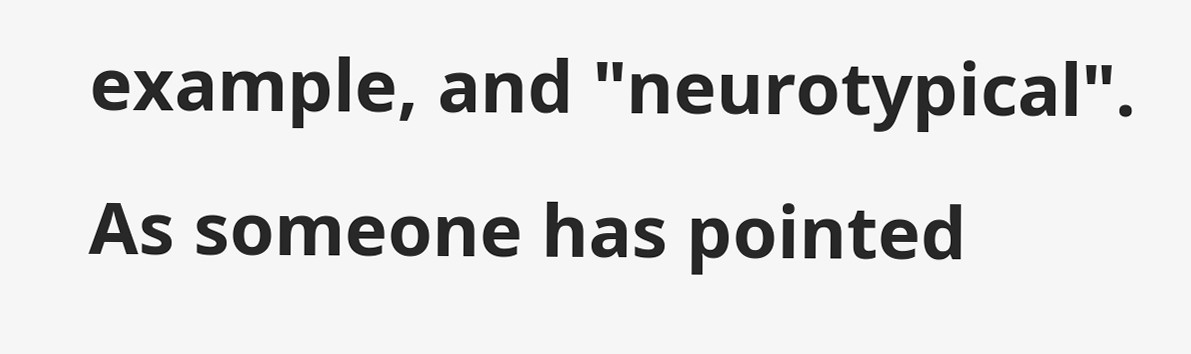example, and "neurotypical". As someone has pointed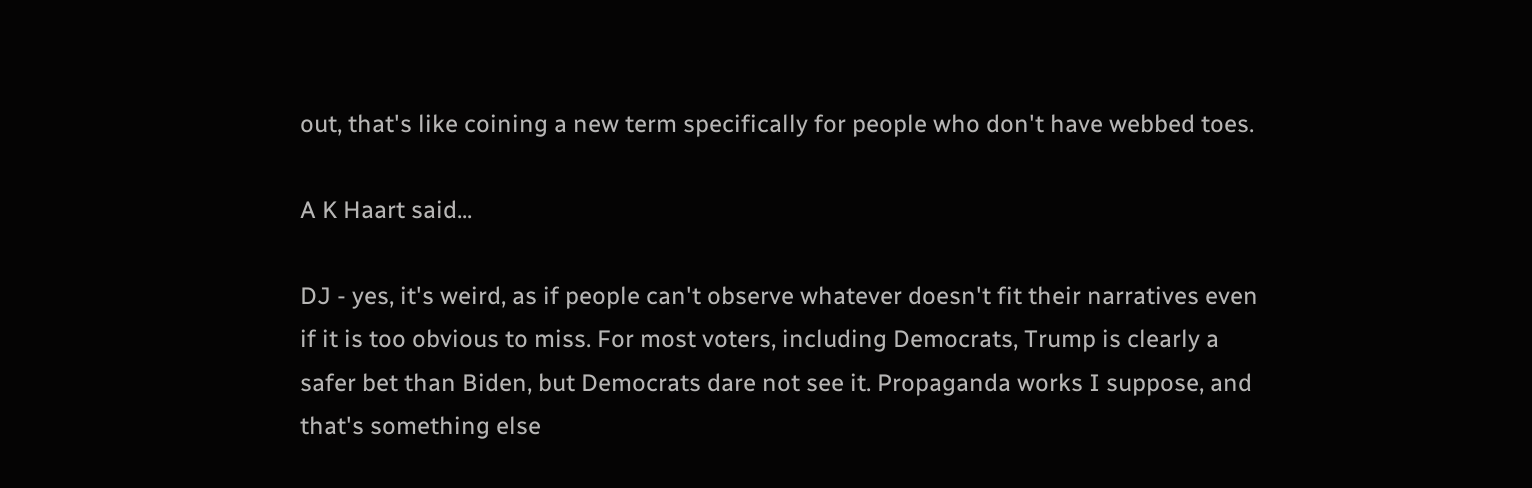out, that's like coining a new term specifically for people who don't have webbed toes.

A K Haart said...

DJ - yes, it's weird, as if people can't observe whatever doesn't fit their narratives even if it is too obvious to miss. For most voters, including Democrats, Trump is clearly a safer bet than Biden, but Democrats dare not see it. Propaganda works I suppose, and that's something else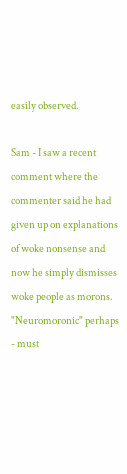easily observed.

Sam - I saw a recent comment where the commenter said he had given up on explanations of woke nonsense and now he simply dismisses woke people as morons. "Neuromoronic" perhaps - must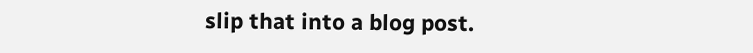slip that into a blog post.